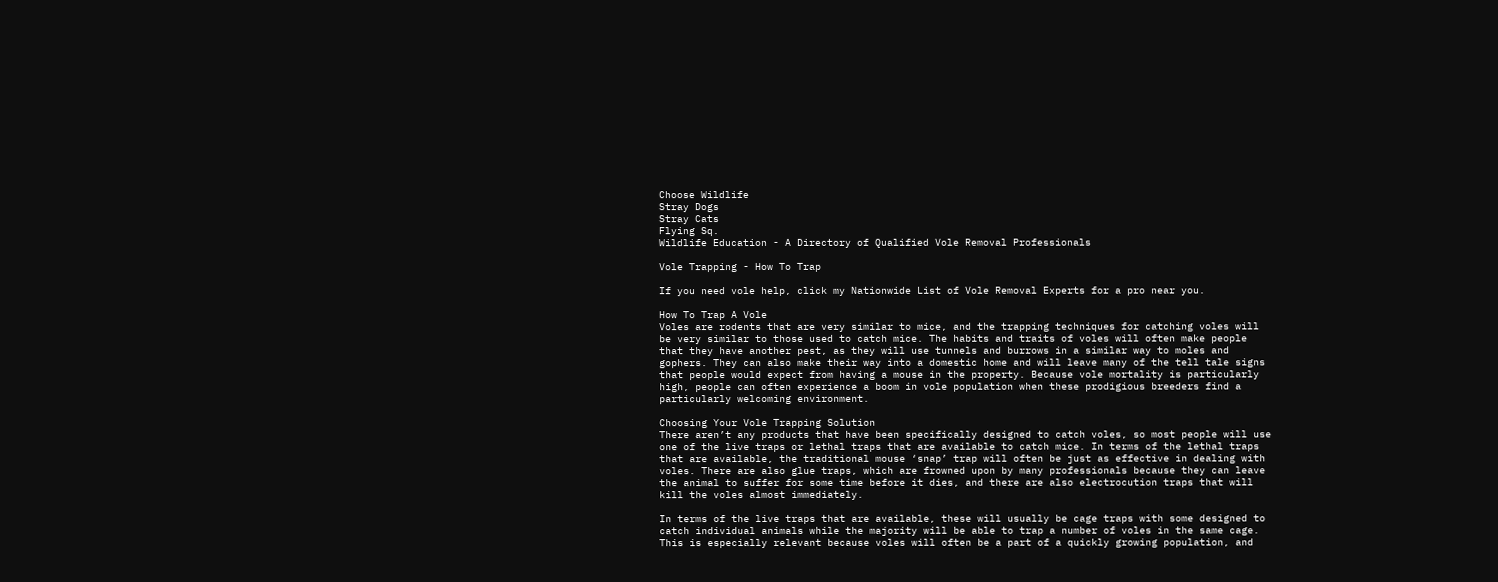Choose Wildlife
Stray Dogs
Stray Cats
Flying Sq.
Wildlife Education - A Directory of Qualified Vole Removal Professionals

Vole Trapping - How To Trap

If you need vole help, click my Nationwide List of Vole Removal Experts for a pro near you.

How To Trap A Vole
Voles are rodents that are very similar to mice, and the trapping techniques for catching voles will be very similar to those used to catch mice. The habits and traits of voles will often make people that they have another pest, as they will use tunnels and burrows in a similar way to moles and gophers. They can also make their way into a domestic home and will leave many of the tell tale signs that people would expect from having a mouse in the property. Because vole mortality is particularly high, people can often experience a boom in vole population when these prodigious breeders find a particularly welcoming environment.

Choosing Your Vole Trapping Solution
There aren’t any products that have been specifically designed to catch voles, so most people will use one of the live traps or lethal traps that are available to catch mice. In terms of the lethal traps that are available, the traditional mouse ‘snap’ trap will often be just as effective in dealing with voles. There are also glue traps, which are frowned upon by many professionals because they can leave the animal to suffer for some time before it dies, and there are also electrocution traps that will kill the voles almost immediately.

In terms of the live traps that are available, these will usually be cage traps with some designed to catch individual animals while the majority will be able to trap a number of voles in the same cage. This is especially relevant because voles will often be a part of a quickly growing population, and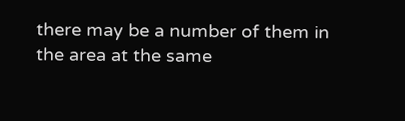there may be a number of them in the area at the same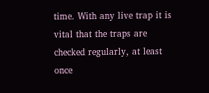time. With any live trap it is vital that the traps are checked regularly, at least once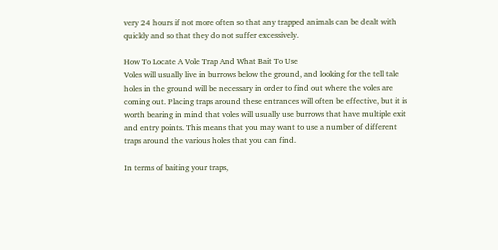very 24 hours if not more often so that any trapped animals can be dealt with quickly and so that they do not suffer excessively.

How To Locate A Vole Trap And What Bait To Use
Voles will usually live in burrows below the ground, and looking for the tell tale holes in the ground will be necessary in order to find out where the voles are coming out. Placing traps around these entrances will often be effective, but it is worth bearing in mind that voles will usually use burrows that have multiple exit and entry points. This means that you may want to use a number of different traps around the various holes that you can find.

In terms of baiting your traps,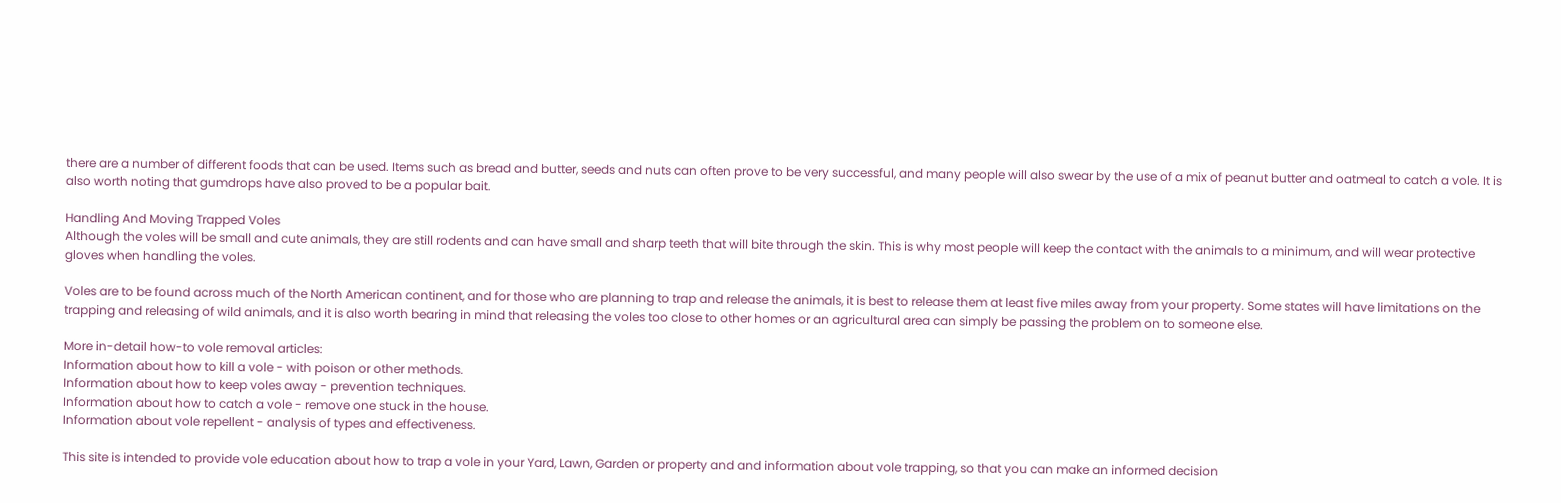there are a number of different foods that can be used. Items such as bread and butter, seeds and nuts can often prove to be very successful, and many people will also swear by the use of a mix of peanut butter and oatmeal to catch a vole. It is also worth noting that gumdrops have also proved to be a popular bait.

Handling And Moving Trapped Voles
Although the voles will be small and cute animals, they are still rodents and can have small and sharp teeth that will bite through the skin. This is why most people will keep the contact with the animals to a minimum, and will wear protective gloves when handling the voles.

Voles are to be found across much of the North American continent, and for those who are planning to trap and release the animals, it is best to release them at least five miles away from your property. Some states will have limitations on the trapping and releasing of wild animals, and it is also worth bearing in mind that releasing the voles too close to other homes or an agricultural area can simply be passing the problem on to someone else.

More in-detail how-to vole removal articles:
Information about how to kill a vole - with poison or other methods.
Information about how to keep voles away - prevention techniques.
Information about how to catch a vole - remove one stuck in the house.
Information about vole repellent - analysis of types and effectiveness.

This site is intended to provide vole education about how to trap a vole in your Yard, Lawn, Garden or property and and information about vole trapping, so that you can make an informed decision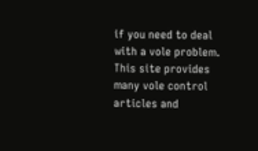if you need to deal with a vole problem. This site provides many vole control articles and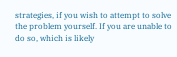strategies, if you wish to attempt to solve the problem yourself. If you are unable to do so, which is likely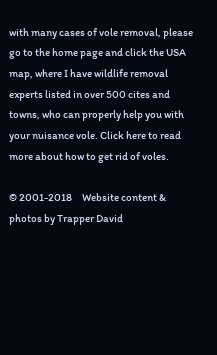with many cases of vole removal, please go to the home page and click the USA map, where I have wildlife removal experts listed in over 500 cites and towns, who can properly help you with your nuisance vole. Click here to read more about how to get rid of voles.

© 2001-2018     Website content & photos by Trapper David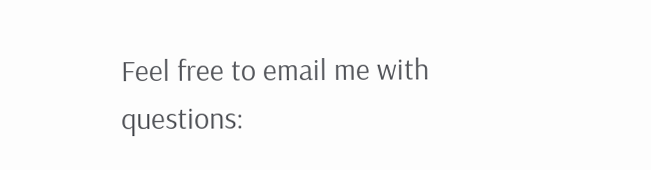Feel free to email me with questions: